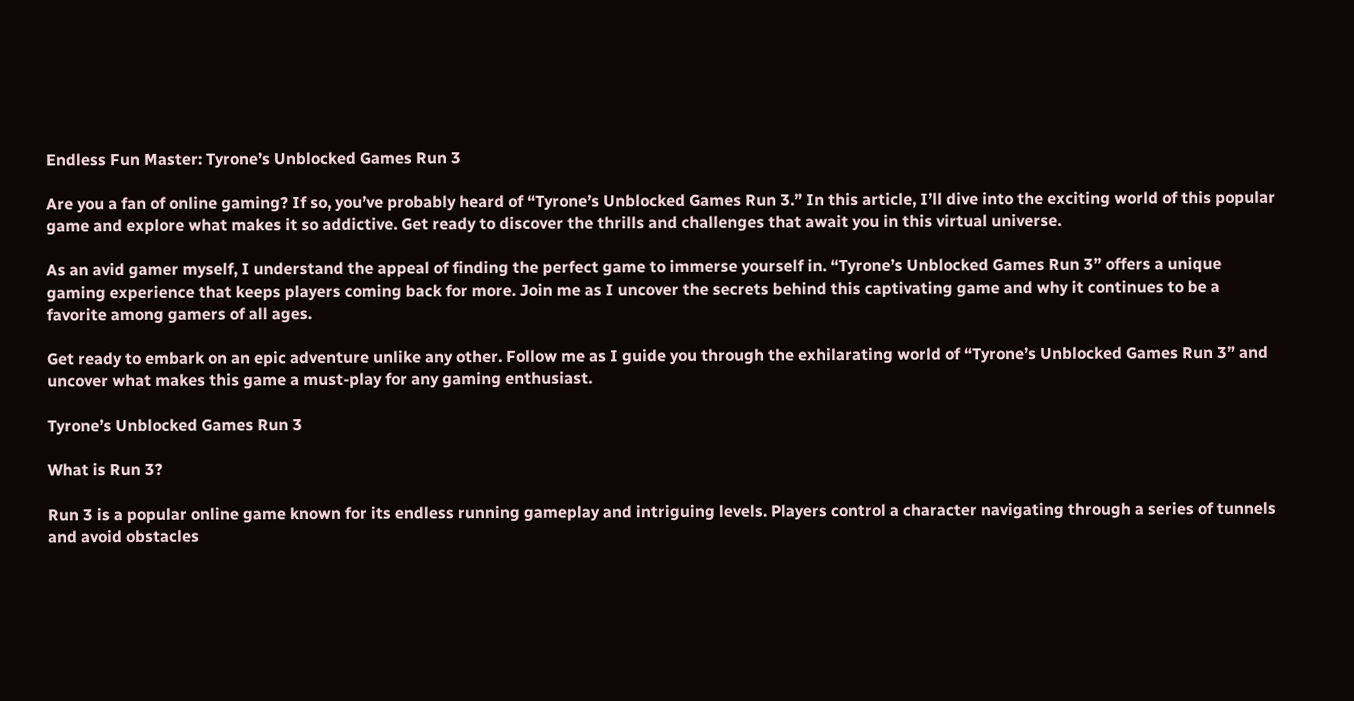Endless Fun Master: Tyrone’s Unblocked Games Run 3

Are you a fan of online gaming? If so, you’ve probably heard of “Tyrone’s Unblocked Games Run 3.” In this article, I’ll dive into the exciting world of this popular game and explore what makes it so addictive. Get ready to discover the thrills and challenges that await you in this virtual universe.

As an avid gamer myself, I understand the appeal of finding the perfect game to immerse yourself in. “Tyrone’s Unblocked Games Run 3” offers a unique gaming experience that keeps players coming back for more. Join me as I uncover the secrets behind this captivating game and why it continues to be a favorite among gamers of all ages.

Get ready to embark on an epic adventure unlike any other. Follow me as I guide you through the exhilarating world of “Tyrone’s Unblocked Games Run 3” and uncover what makes this game a must-play for any gaming enthusiast.

Tyrone’s Unblocked Games Run 3

What is Run 3?

Run 3 is a popular online game known for its endless running gameplay and intriguing levels. Players control a character navigating through a series of tunnels and avoid obstacles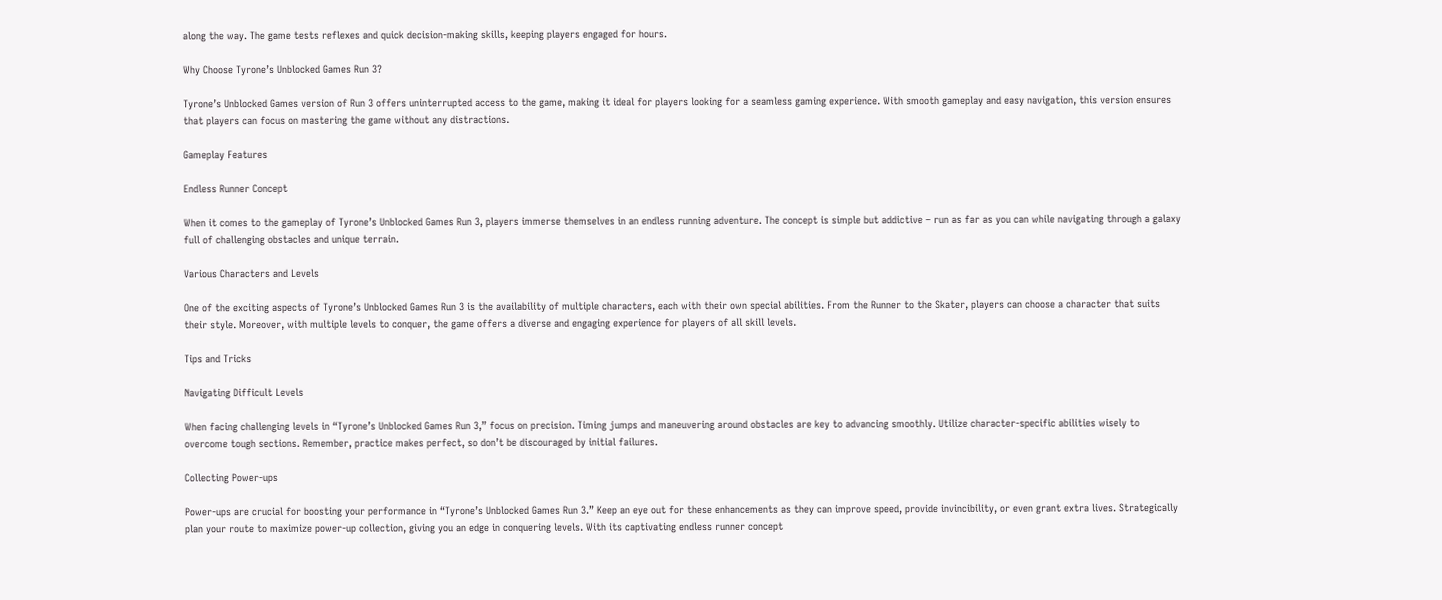along the way. The game tests reflexes and quick decision-making skills, keeping players engaged for hours.

Why Choose Tyrone’s Unblocked Games Run 3?

Tyrone’s Unblocked Games version of Run 3 offers uninterrupted access to the game, making it ideal for players looking for a seamless gaming experience. With smooth gameplay and easy navigation, this version ensures that players can focus on mastering the game without any distractions.

Gameplay Features

Endless Runner Concept

When it comes to the gameplay of Tyrone’s Unblocked Games Run 3, players immerse themselves in an endless running adventure. The concept is simple but addictive – run as far as you can while navigating through a galaxy full of challenging obstacles and unique terrain.

Various Characters and Levels

One of the exciting aspects of Tyrone’s Unblocked Games Run 3 is the availability of multiple characters, each with their own special abilities. From the Runner to the Skater, players can choose a character that suits their style. Moreover, with multiple levels to conquer, the game offers a diverse and engaging experience for players of all skill levels.

Tips and Tricks

Navigating Difficult Levels

When facing challenging levels in “Tyrone’s Unblocked Games Run 3,” focus on precision. Timing jumps and maneuvering around obstacles are key to advancing smoothly. Utilize character-specific abilities wisely to overcome tough sections. Remember, practice makes perfect, so don’t be discouraged by initial failures.

Collecting Power-ups

Power-ups are crucial for boosting your performance in “Tyrone’s Unblocked Games Run 3.” Keep an eye out for these enhancements as they can improve speed, provide invincibility, or even grant extra lives. Strategically plan your route to maximize power-up collection, giving you an edge in conquering levels. With its captivating endless runner concept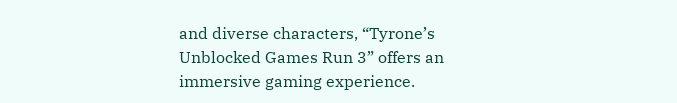and diverse characters, “Tyrone’s Unblocked Games Run 3” offers an immersive gaming experience.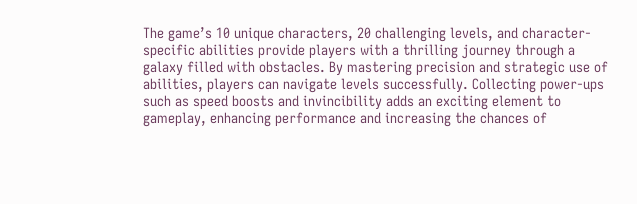The game’s 10 unique characters, 20 challenging levels, and character-specific abilities provide players with a thrilling journey through a galaxy filled with obstacles. By mastering precision and strategic use of abilities, players can navigate levels successfully. Collecting power-ups such as speed boosts and invincibility adds an exciting element to gameplay, enhancing performance and increasing the chances of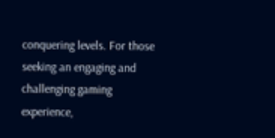conquering levels. For those seeking an engaging and challenging gaming experience,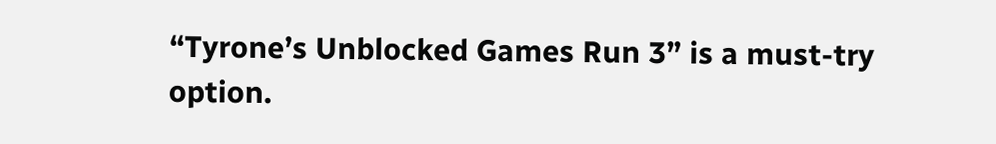“Tyrone’s Unblocked Games Run 3” is a must-try option.